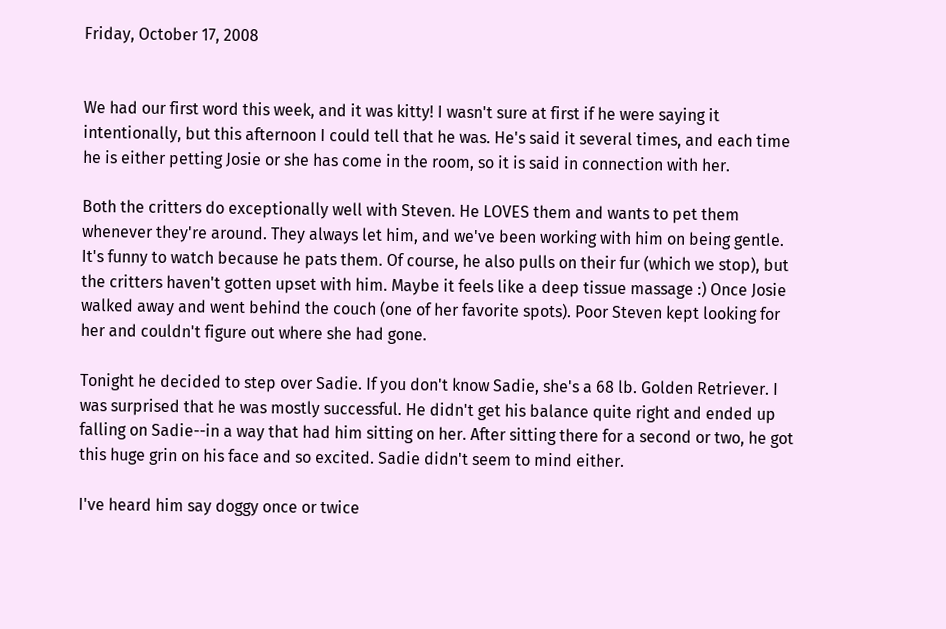Friday, October 17, 2008


We had our first word this week, and it was kitty! I wasn't sure at first if he were saying it intentionally, but this afternoon I could tell that he was. He's said it several times, and each time he is either petting Josie or she has come in the room, so it is said in connection with her.

Both the critters do exceptionally well with Steven. He LOVES them and wants to pet them whenever they're around. They always let him, and we've been working with him on being gentle. It's funny to watch because he pats them. Of course, he also pulls on their fur (which we stop), but the critters haven't gotten upset with him. Maybe it feels like a deep tissue massage :) Once Josie walked away and went behind the couch (one of her favorite spots). Poor Steven kept looking for her and couldn't figure out where she had gone.

Tonight he decided to step over Sadie. If you don't know Sadie, she's a 68 lb. Golden Retriever. I was surprised that he was mostly successful. He didn't get his balance quite right and ended up falling on Sadie--in a way that had him sitting on her. After sitting there for a second or two, he got this huge grin on his face and so excited. Sadie didn't seem to mind either.

I've heard him say doggy once or twice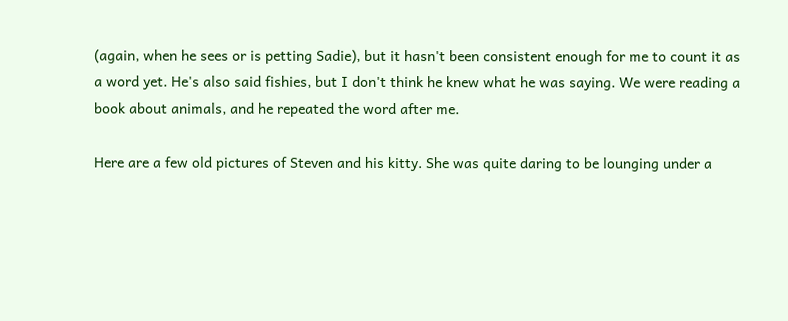(again, when he sees or is petting Sadie), but it hasn't been consistent enough for me to count it as a word yet. He's also said fishies, but I don't think he knew what he was saying. We were reading a book about animals, and he repeated the word after me.

Here are a few old pictures of Steven and his kitty. She was quite daring to be lounging under a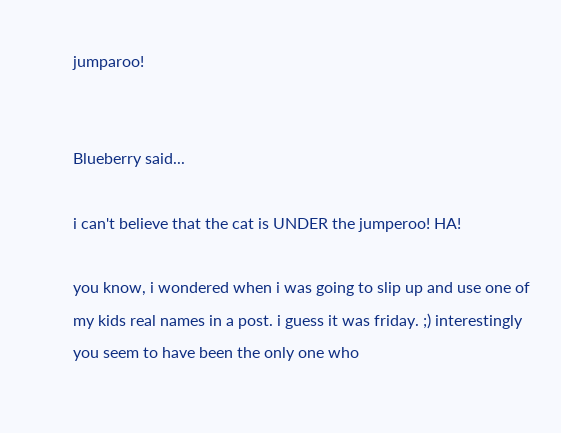jumparoo!


Blueberry said...

i can't believe that the cat is UNDER the jumperoo! HA!

you know, i wondered when i was going to slip up and use one of my kids real names in a post. i guess it was friday. ;) interestingly you seem to have been the only one who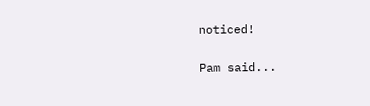noticed!

Pam said...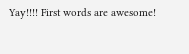Yay!!!! First words are awesome!